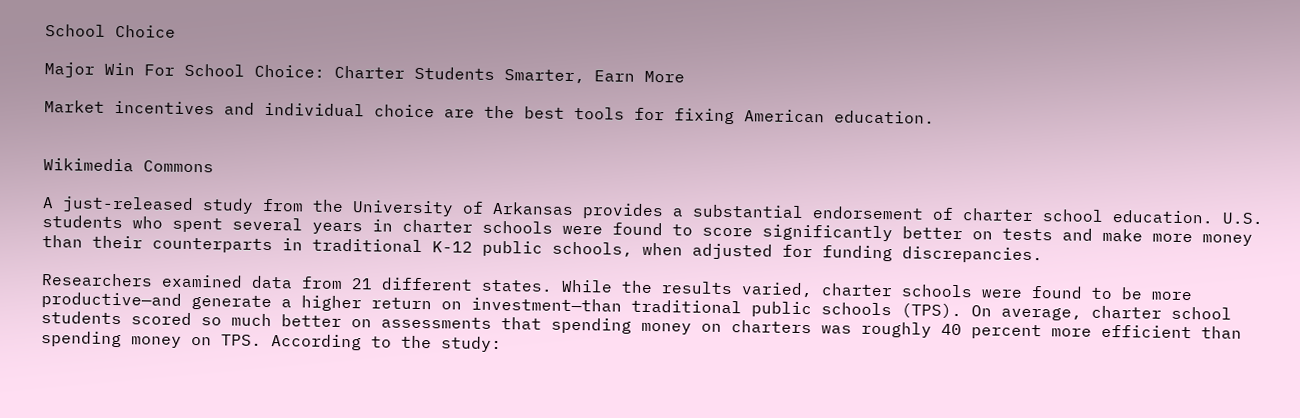School Choice

Major Win For School Choice: Charter Students Smarter, Earn More

Market incentives and individual choice are the best tools for fixing American education.


Wikimedia Commons

A just-released study from the University of Arkansas provides a substantial endorsement of charter school education. U.S. students who spent several years in charter schools were found to score significantly better on tests and make more money than their counterparts in traditional K-12 public schools, when adjusted for funding discrepancies.

Researchers examined data from 21 different states. While the results varied, charter schools were found to be more productive—and generate a higher return on investment—than traditional public schools (TPS). On average, charter school students scored so much better on assessments that spending money on charters was roughly 40 percent more efficient than spending money on TPS. According to the study: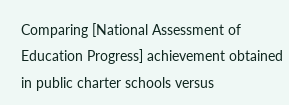Comparing [National Assessment of Education Progress] achievement obtained in public charter schools versus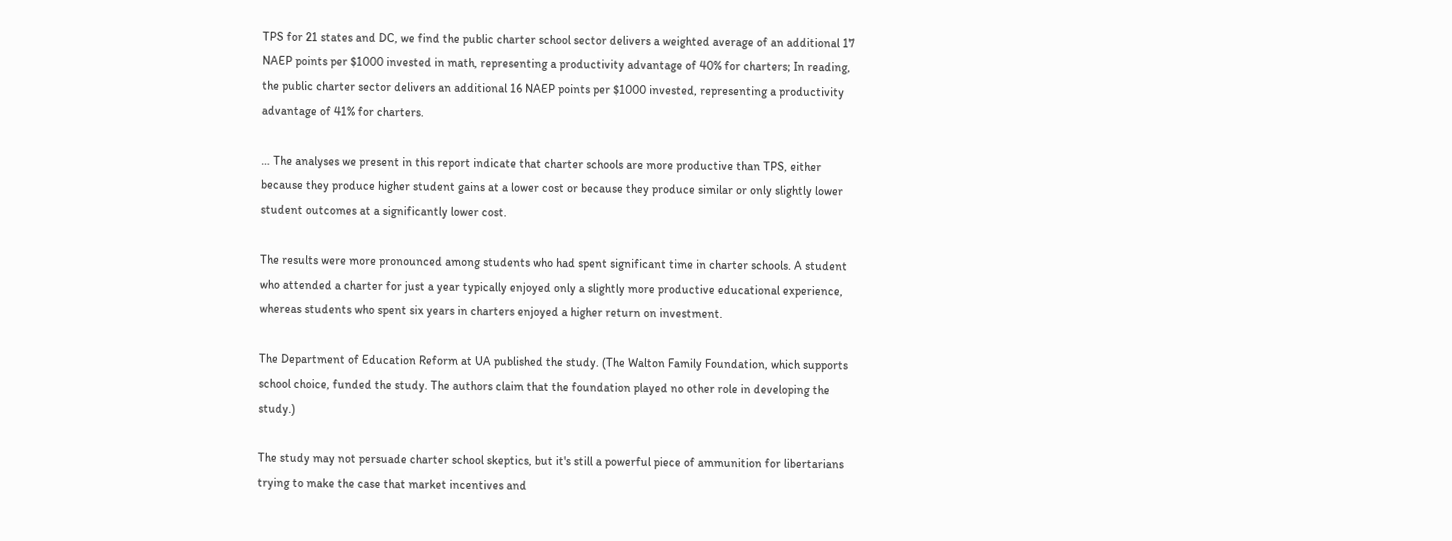TPS for 21 states and DC, we find the public charter school sector delivers a weighted average of an additional 17 NAEP points per $1000 invested in math, representing a productivity advantage of 40% for charters; In reading, the public charter sector delivers an additional 16 NAEP points per $1000 invested, representing a productivity advantage of 41% for charters.

… The analyses we present in this report indicate that charter schools are more productive than TPS, either because they produce higher student gains at a lower cost or because they produce similar or only slightly lower student outcomes at a significantly lower cost.

The results were more pronounced among students who had spent significant time in charter schools. A student who attended a charter for just a year typically enjoyed only a slightly more productive educational experience, whereas students who spent six years in charters enjoyed a higher return on investment.

The Department of Education Reform at UA published the study. (The Walton Family Foundation, which supports school choice, funded the study. The authors claim that the foundation played no other role in developing the study.)

The study may not persuade charter school skeptics, but it's still a powerful piece of ammunition for libertarians trying to make the case that market incentives and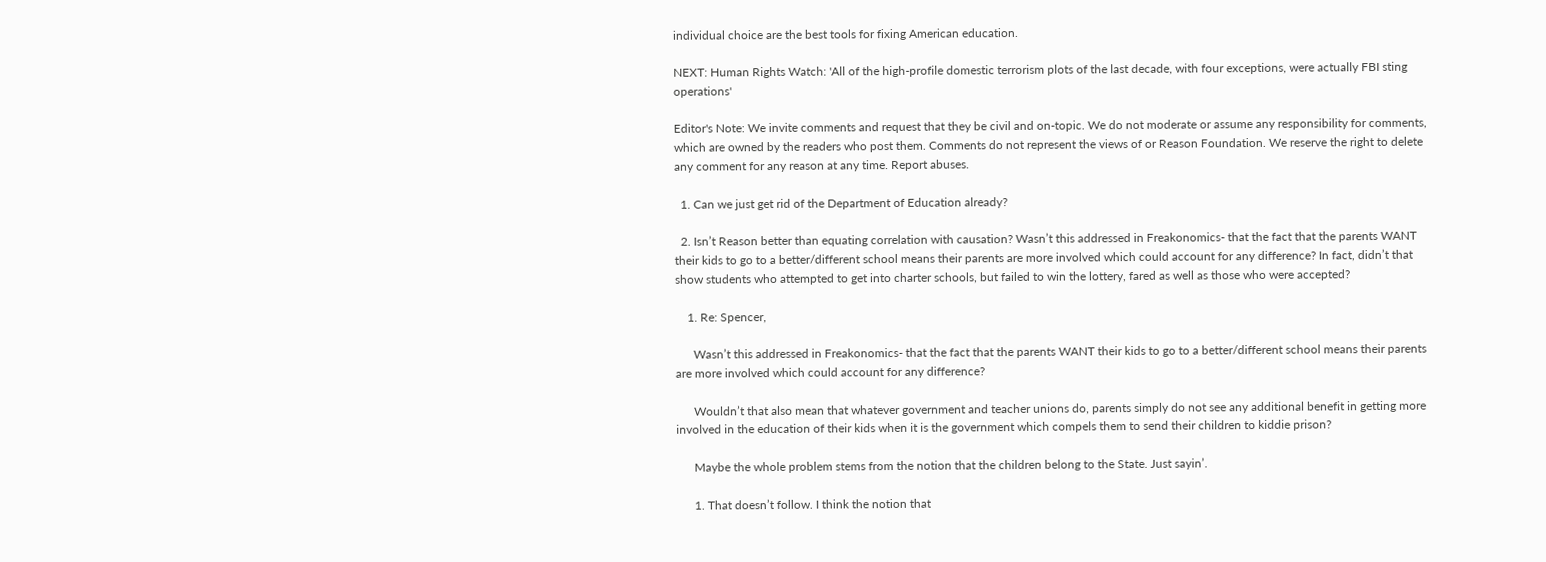individual choice are the best tools for fixing American education.

NEXT: Human Rights Watch: 'All of the high-profile domestic terrorism plots of the last decade, with four exceptions, were actually FBI sting operations'

Editor's Note: We invite comments and request that they be civil and on-topic. We do not moderate or assume any responsibility for comments, which are owned by the readers who post them. Comments do not represent the views of or Reason Foundation. We reserve the right to delete any comment for any reason at any time. Report abuses.

  1. Can we just get rid of the Department of Education already?

  2. Isn’t Reason better than equating correlation with causation? Wasn’t this addressed in Freakonomics- that the fact that the parents WANT their kids to go to a better/different school means their parents are more involved which could account for any difference? In fact, didn’t that show students who attempted to get into charter schools, but failed to win the lottery, fared as well as those who were accepted?

    1. Re: Spencer,

      Wasn’t this addressed in Freakonomics- that the fact that the parents WANT their kids to go to a better/different school means their parents are more involved which could account for any difference?

      Wouldn’t that also mean that whatever government and teacher unions do, parents simply do not see any additional benefit in getting more involved in the education of their kids when it is the government which compels them to send their children to kiddie prison?

      Maybe the whole problem stems from the notion that the children belong to the State. Just sayin’.

      1. That doesn’t follow. I think the notion that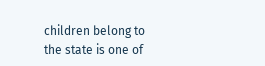children belong to the state is one of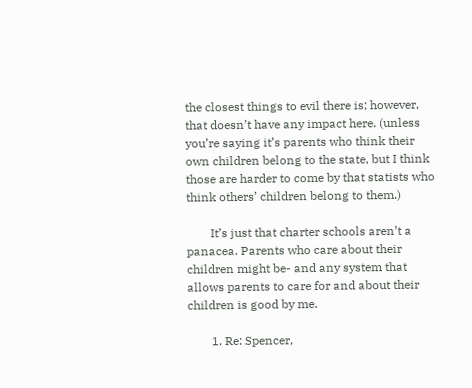the closest things to evil there is; however, that doesn’t have any impact here. (unless you’re saying it’s parents who think their own children belong to the state, but I think those are harder to come by that statists who think others’ children belong to them.)

        It’s just that charter schools aren’t a panacea. Parents who care about their children might be- and any system that allows parents to care for and about their children is good by me.

        1. Re: Spencer,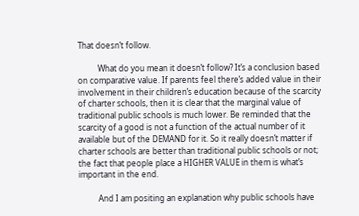That doesn’t follow.

          What do you mean it doesn’t follow? It’s a conclusion based on comparative value. If parents feel there’s added value in their involvement in their children’s education because of the scarcity of charter schools, then it is clear that the marginal value of traditional public schools is much lower. Be reminded that the scarcity of a good is not a function of the actual number of it available but of the DEMAND for it. So it really doesn’t matter if charter schools are better than traditional public schools or not; the fact that people place a HIGHER VALUE in them is what’s important in the end.

          And I am positing an explanation why public schools have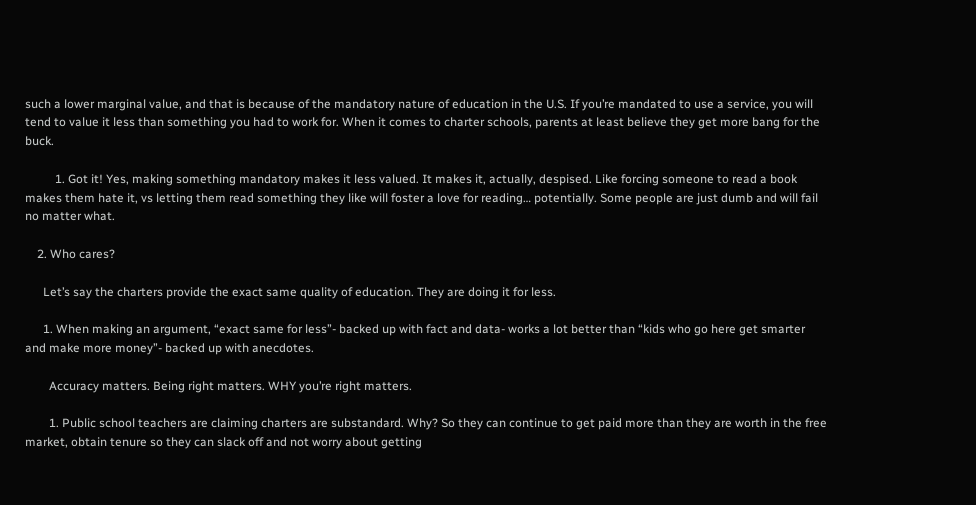such a lower marginal value, and that is because of the mandatory nature of education in the U.S. If you’re mandated to use a service, you will tend to value it less than something you had to work for. When it comes to charter schools, parents at least believe they get more bang for the buck.

          1. Got it! Yes, making something mandatory makes it less valued. It makes it, actually, despised. Like forcing someone to read a book makes them hate it, vs letting them read something they like will foster a love for reading… potentially. Some people are just dumb and will fail no matter what.

    2. Who cares?

      Let’s say the charters provide the exact same quality of education. They are doing it for less.

      1. When making an argument, “exact same for less”- backed up with fact and data- works a lot better than “kids who go here get smarter and make more money”- backed up with anecdotes.

        Accuracy matters. Being right matters. WHY you’re right matters.

        1. Public school teachers are claiming charters are substandard. Why? So they can continue to get paid more than they are worth in the free market, obtain tenure so they can slack off and not worry about getting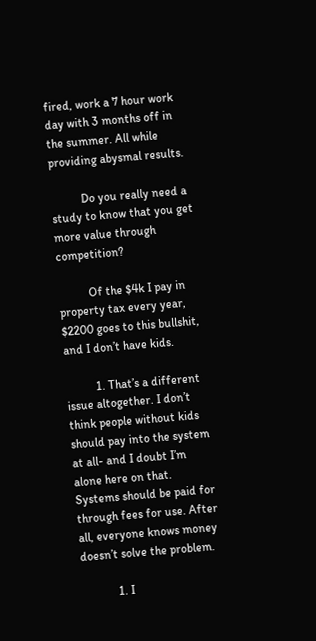fired, work a 7 hour work day with 3 months off in the summer. All while providing abysmal results.

          Do you really need a study to know that you get more value through competition?

          Of the $4k I pay in property tax every year, $2200 goes to this bullshit, and I don’t have kids.

          1. That’s a different issue altogether. I don’t think people without kids should pay into the system at all- and I doubt I’m alone here on that. Systems should be paid for through fees for use. After all, everyone knows money doesn’t solve the problem.

            1. I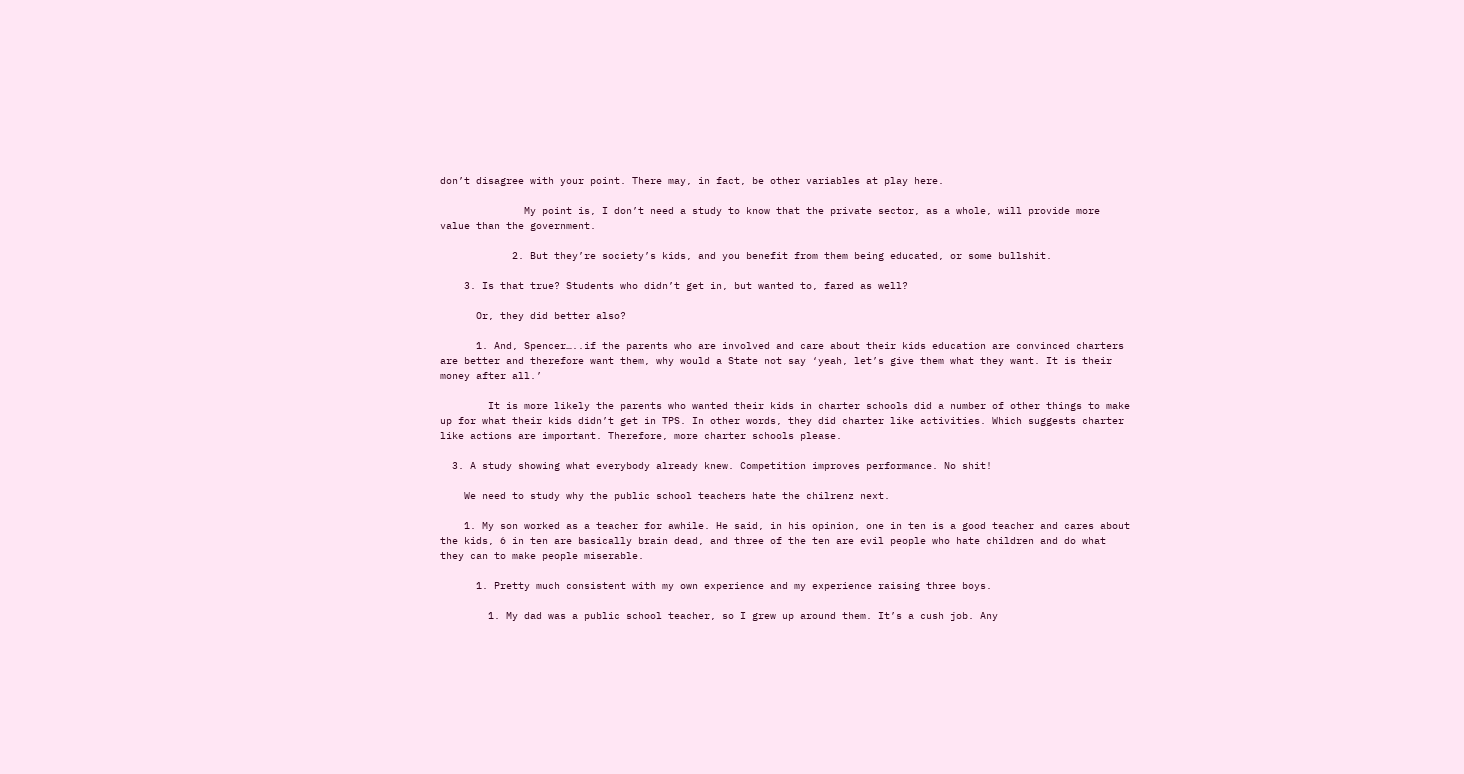don’t disagree with your point. There may, in fact, be other variables at play here.

              My point is, I don’t need a study to know that the private sector, as a whole, will provide more value than the government.

            2. But they’re society’s kids, and you benefit from them being educated, or some bullshit.

    3. Is that true? Students who didn’t get in, but wanted to, fared as well?

      Or, they did better also?

      1. And, Spencer…..if the parents who are involved and care about their kids education are convinced charters are better and therefore want them, why would a State not say ‘yeah, let’s give them what they want. It is their money after all.’

        It is more likely the parents who wanted their kids in charter schools did a number of other things to make up for what their kids didn’t get in TPS. In other words, they did charter like activities. Which suggests charter like actions are important. Therefore, more charter schools please.

  3. A study showing what everybody already knew. Competition improves performance. No shit!

    We need to study why the public school teachers hate the chilrenz next.

    1. My son worked as a teacher for awhile. He said, in his opinion, one in ten is a good teacher and cares about the kids, 6 in ten are basically brain dead, and three of the ten are evil people who hate children and do what they can to make people miserable.

      1. Pretty much consistent with my own experience and my experience raising three boys.

        1. My dad was a public school teacher, so I grew up around them. It’s a cush job. Any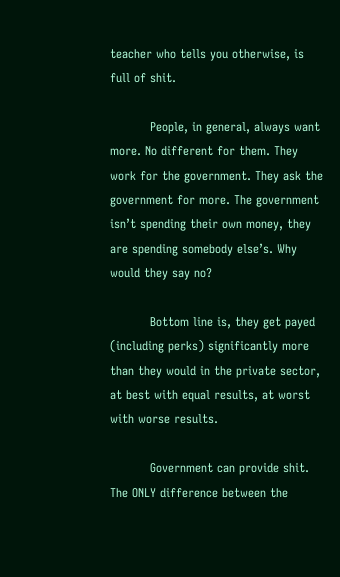teacher who tells you otherwise, is full of shit.

          People, in general, always want more. No different for them. They work for the government. They ask the government for more. The government isn’t spending their own money, they are spending somebody else’s. Why would they say no?

          Bottom line is, they get payed (including perks) significantly more than they would in the private sector, at best with equal results, at worst with worse results.

          Government can provide shit. The ONLY difference between the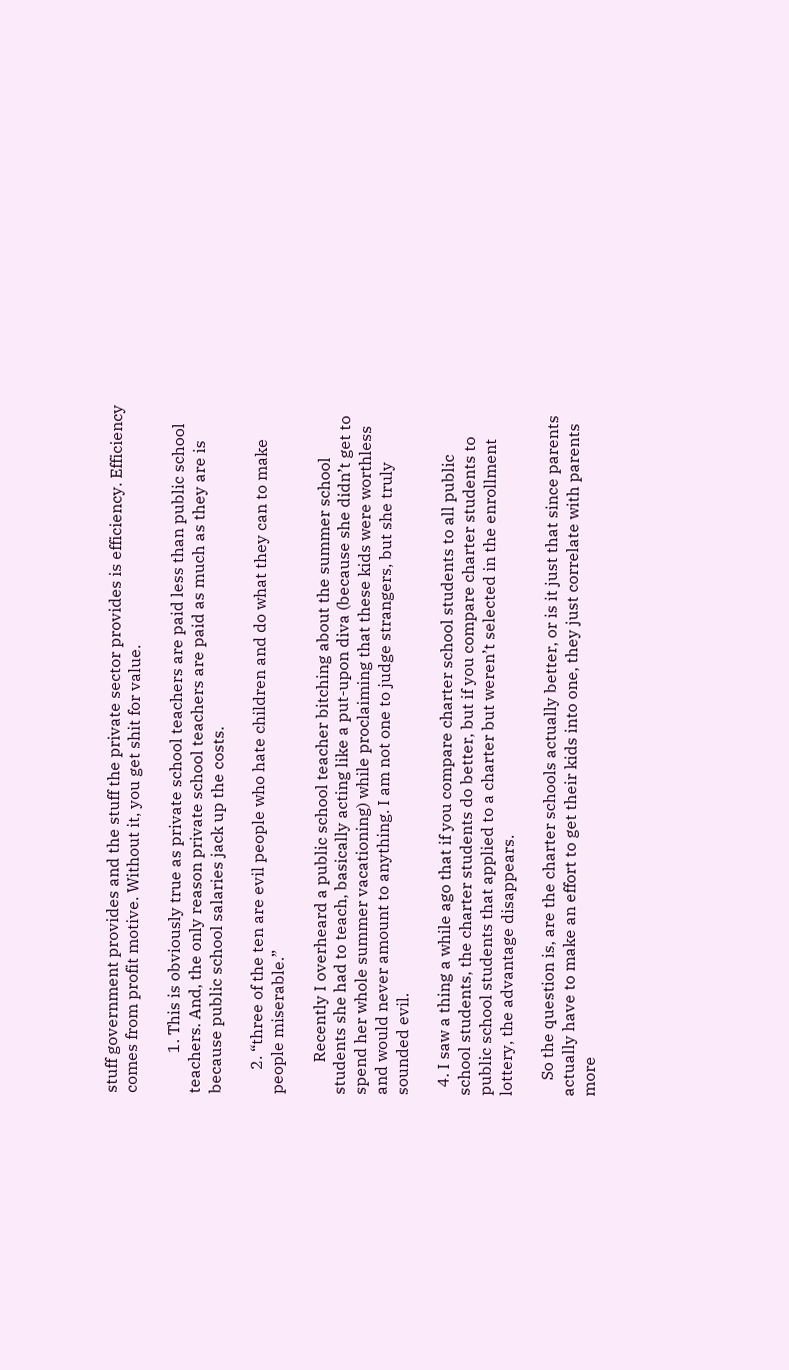stuff government provides and the stuff the private sector provides is efficiency. Efficiency comes from profit motive. Without it, you get shit for value.

          1. This is obviously true as private school teachers are paid less than public school teachers. And, the only reason private school teachers are paid as much as they are is because public school salaries jack up the costs.

      2. “three of the ten are evil people who hate children and do what they can to make people miserable.”

        Recently I overheard a public school teacher bitching about the summer school students she had to teach, basically acting like a put-upon diva (because she didn’t get to spend her whole summer vacationing) while proclaiming that these kids were worthless and would never amount to anything. I am not one to judge strangers, but she truly sounded evil.

  4. I saw a thing a while ago that if you compare charter school students to all public school students, the charter students do better, but if you compare charter students to public school students that applied to a charter but weren’t selected in the enrollment lottery, the advantage disappears.

    So the question is, are the charter schools actually better, or is it just that since parents actually have to make an effort to get their kids into one, they just correlate with parents more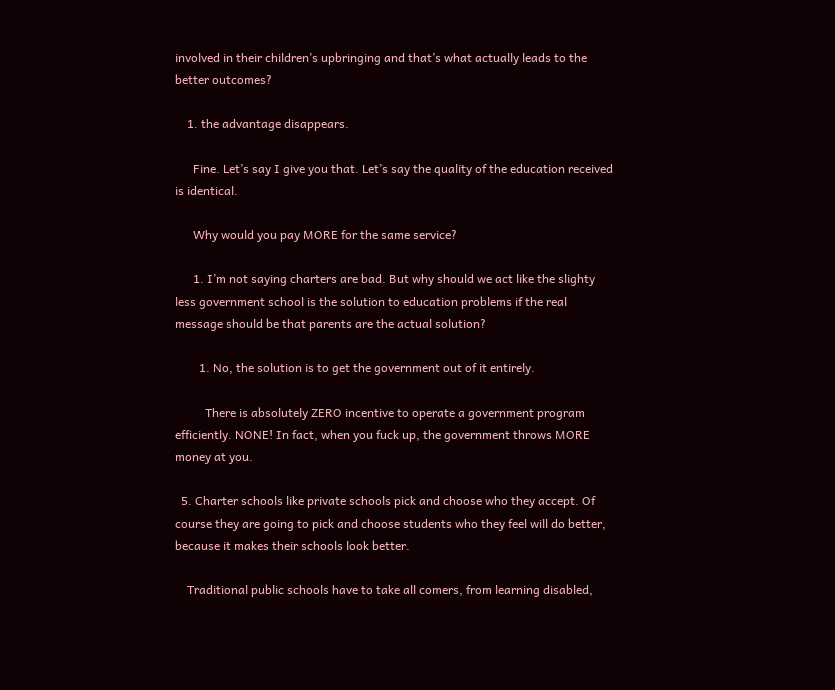involved in their children’s upbringing and that’s what actually leads to the better outcomes?

    1. the advantage disappears.

      Fine. Let’s say I give you that. Let’s say the quality of the education received is identical.

      Why would you pay MORE for the same service?

      1. I’m not saying charters are bad. But why should we act like the slighty less government school is the solution to education problems if the real message should be that parents are the actual solution?

        1. No, the solution is to get the government out of it entirely.

          There is absolutely ZERO incentive to operate a government program efficiently. NONE! In fact, when you fuck up, the government throws MORE money at you.

  5. Charter schools like private schools pick and choose who they accept. Of course they are going to pick and choose students who they feel will do better, because it makes their schools look better.

    Traditional public schools have to take all comers, from learning disabled,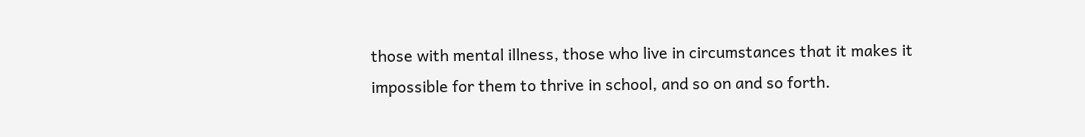those with mental illness, those who live in circumstances that it makes it impossible for them to thrive in school, and so on and so forth.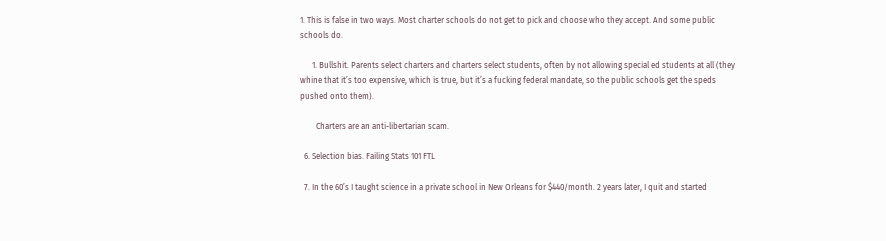1. This is false in two ways. Most charter schools do not get to pick and choose who they accept. And some public schools do.

      1. Bullshit. Parents select charters and charters select students, often by not allowing special ed students at all (they whine that it’s too expensive, which is true, but it’s a fucking federal mandate, so the public schools get the speds pushed onto them).

        Charters are an anti-libertarian scam.

  6. Selection bias. Failing Stats 101 FTL

  7. In the 60’s I taught science in a private school in New Orleans for $440/month. 2 years later, I quit and started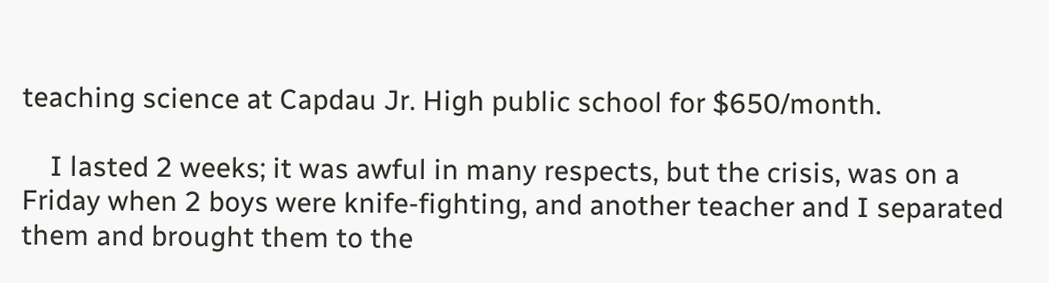teaching science at Capdau Jr. High public school for $650/month.

    I lasted 2 weeks; it was awful in many respects, but the crisis, was on a Friday when 2 boys were knife-fighting, and another teacher and I separated them and brought them to the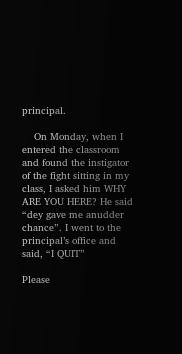principal.

    On Monday, when I entered the classroom and found the instigator of the fight sitting in my class, I asked him WHY ARE YOU HERE? He said “dey gave me anudder chance”. I went to the principal’s office and said, “I QUIT”

Please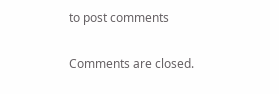to post comments

Comments are closed.